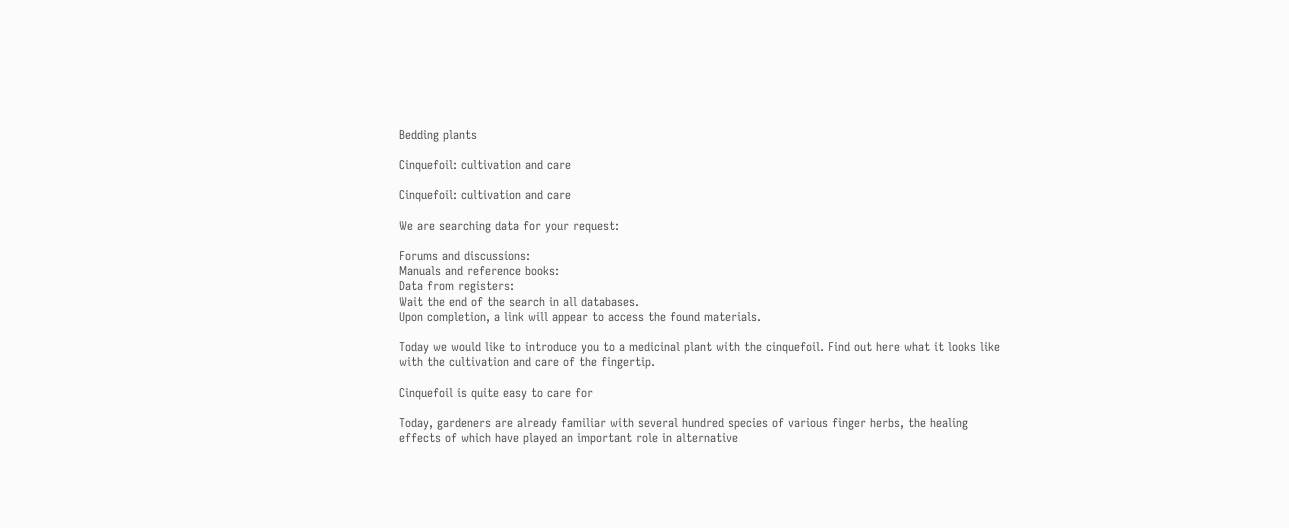Bedding plants

Cinquefoil: cultivation and care

Cinquefoil: cultivation and care

We are searching data for your request:

Forums and discussions:
Manuals and reference books:
Data from registers:
Wait the end of the search in all databases.
Upon completion, a link will appear to access the found materials.

Today we would like to introduce you to a medicinal plant with the cinquefoil. Find out here what it looks like with the cultivation and care of the fingertip.

Cinquefoil is quite easy to care for

Today, gardeners are already familiar with several hundred species of various finger herbs, the healing effects of which have played an important role in alternative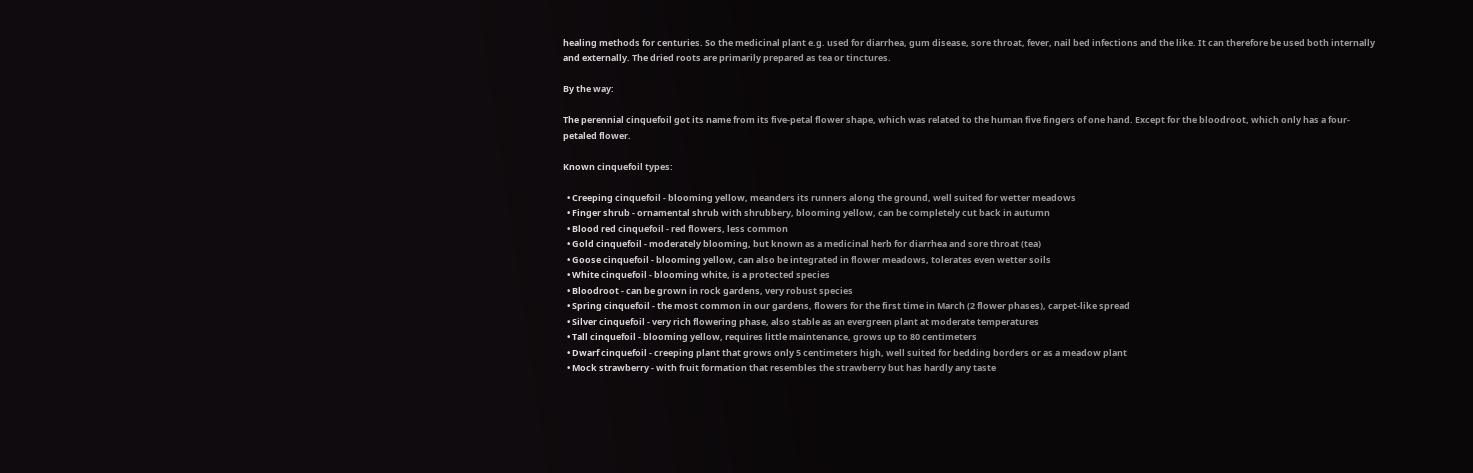healing methods for centuries. So the medicinal plant e.g. used for diarrhea, gum disease, sore throat, fever, nail bed infections and the like. It can therefore be used both internally and externally. The dried roots are primarily prepared as tea or tinctures.

By the way:

The perennial cinquefoil got its name from its five-petal flower shape, which was related to the human five fingers of one hand. Except for the bloodroot, which only has a four-petaled flower.

Known cinquefoil types:

  • Creeping cinquefoil - blooming yellow, meanders its runners along the ground, well suited for wetter meadows
  • Finger shrub - ornamental shrub with shrubbery, blooming yellow, can be completely cut back in autumn
  • Blood red cinquefoil - red flowers, less common
  • Gold cinquefoil - moderately blooming, but known as a medicinal herb for diarrhea and sore throat (tea)
  • Goose cinquefoil - blooming yellow, can also be integrated in flower meadows, tolerates even wetter soils
  • White cinquefoil - blooming white, is a protected species
  • Bloodroot - can be grown in rock gardens, very robust species
  • Spring cinquefoil - the most common in our gardens, flowers for the first time in March (2 flower phases), carpet-like spread
  • Silver cinquefoil - very rich flowering phase, also stable as an evergreen plant at moderate temperatures
  • Tall cinquefoil - blooming yellow, requires little maintenance, grows up to 80 centimeters
  • Dwarf cinquefoil - creeping plant that grows only 5 centimeters high, well suited for bedding borders or as a meadow plant
  • Mock strawberry - with fruit formation that resembles the strawberry but has hardly any taste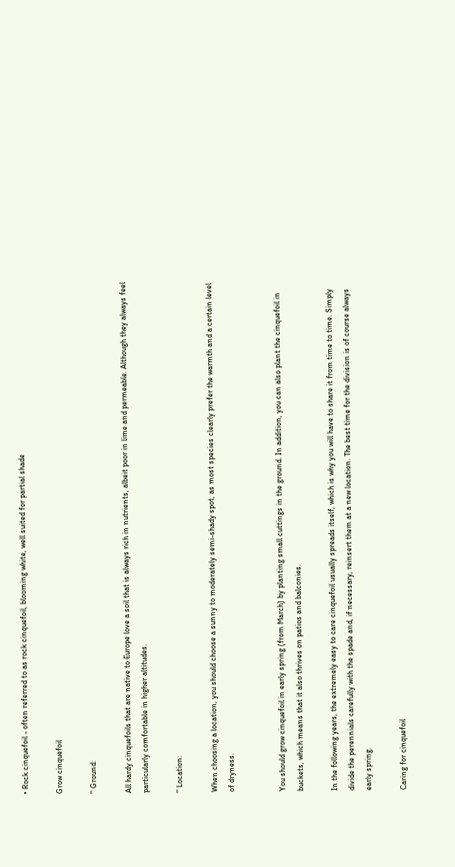• Rock cinquefoil - often referred to as rock cinquefoil, blooming white, well suited for partial shade

Grow cinquefoil

" Ground:

All hardy cinquefoils that are native to Europe love a soil that is always rich in nutrients, albeit poor in lime and permeable. Although they always feel particularly comfortable in higher altitudes.

" Location:

When choosing a location, you should choose a sunny to moderately semi-shady spot, as most species clearly prefer the warmth and a certain level of dryness.


You should grow cinquefoil in early spring (from March) by planting small cuttings in the ground. In addition, you can also plant the cinquefoil in buckets, which means that it also thrives on patios and balconies.

In the following years, the extremely easy to care cinquefoil usually spreads itself, which is why you will have to share it from time to time. Simply divide the perennials carefully with the spade and, if necessary, reinsert them at a new location. The best time for the division is of course always early spring.

Caring for cinquefoil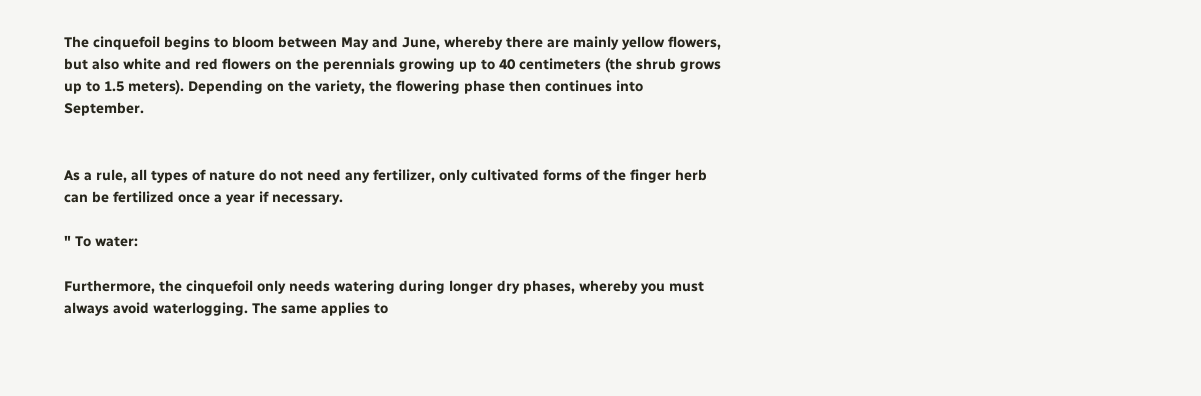The cinquefoil begins to bloom between May and June, whereby there are mainly yellow flowers, but also white and red flowers on the perennials growing up to 40 centimeters (the shrub grows up to 1.5 meters). Depending on the variety, the flowering phase then continues into September.


As a rule, all types of nature do not need any fertilizer, only cultivated forms of the finger herb can be fertilized once a year if necessary.

" To water:

Furthermore, the cinquefoil only needs watering during longer dry phases, whereby you must always avoid waterlogging. The same applies to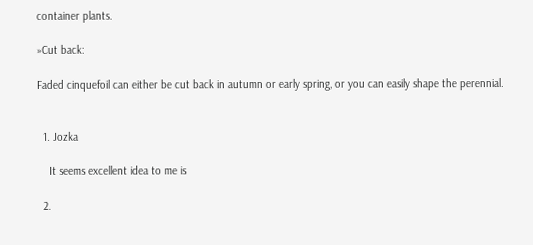container plants.

»Cut back:

Faded cinquefoil can either be cut back in autumn or early spring, or you can easily shape the perennial.


  1. Jozka

    It seems excellent idea to me is

  2.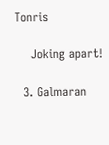Tonris

    Joking apart!

  3. Galmaran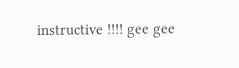instructive !!!! gee gee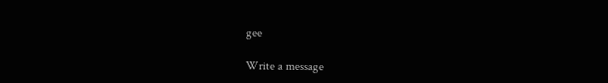gee

Write a message